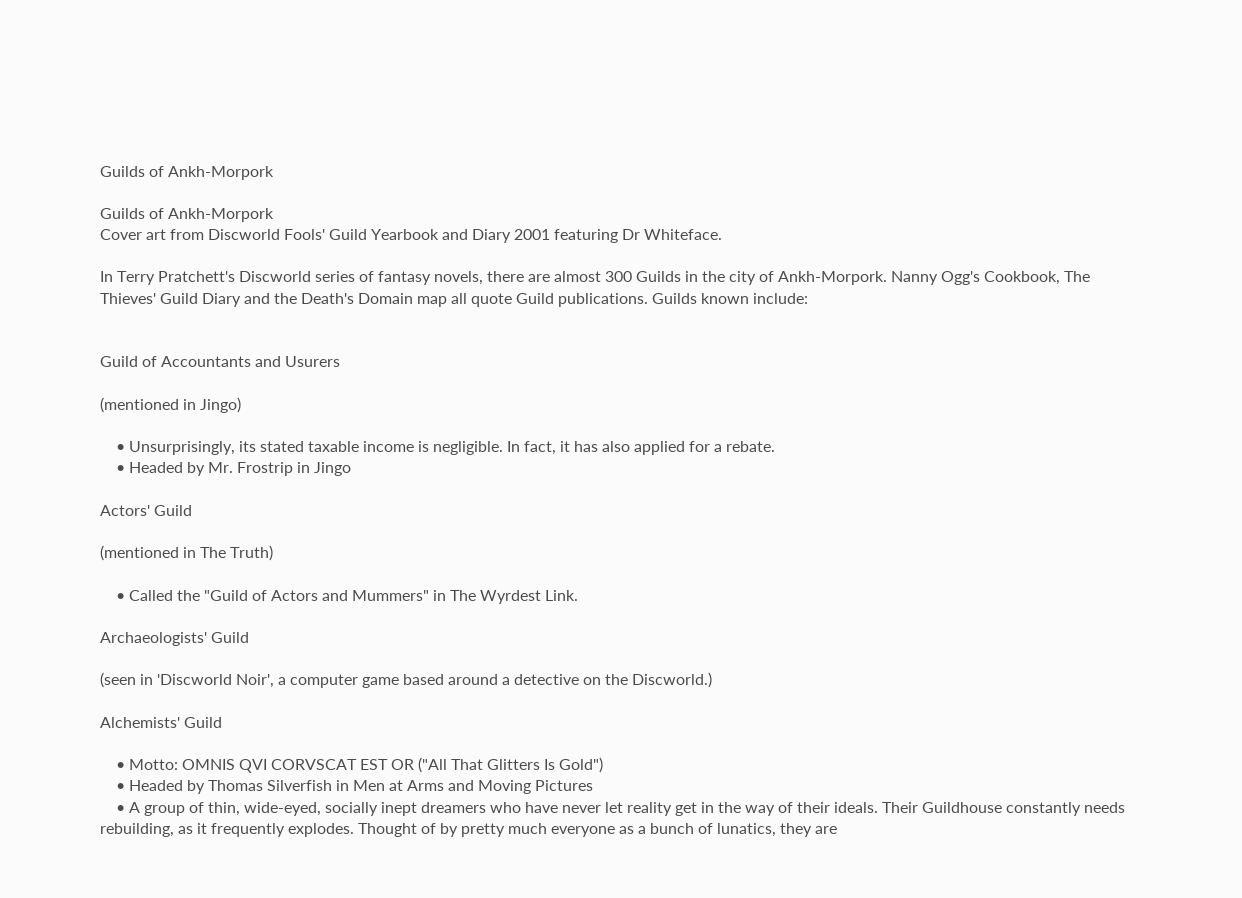Guilds of Ankh-Morpork

Guilds of Ankh-Morpork
Cover art from Discworld Fools' Guild Yearbook and Diary 2001 featuring Dr Whiteface.

In Terry Pratchett's Discworld series of fantasy novels, there are almost 300 Guilds in the city of Ankh-Morpork. Nanny Ogg's Cookbook, The Thieves' Guild Diary and the Death's Domain map all quote Guild publications. Guilds known include:


Guild of Accountants and Usurers

(mentioned in Jingo)

    • Unsurprisingly, its stated taxable income is negligible. In fact, it has also applied for a rebate.
    • Headed by Mr. Frostrip in Jingo

Actors' Guild

(mentioned in The Truth)

    • Called the "Guild of Actors and Mummers" in The Wyrdest Link.

Archaeologists' Guild

(seen in 'Discworld Noir', a computer game based around a detective on the Discworld.)

Alchemists' Guild

    • Motto: OMNIS QVI CORVSCAT EST OR ("All That Glitters Is Gold")
    • Headed by Thomas Silverfish in Men at Arms and Moving Pictures
    • A group of thin, wide-eyed, socially inept dreamers who have never let reality get in the way of their ideals. Their Guildhouse constantly needs rebuilding, as it frequently explodes. Thought of by pretty much everyone as a bunch of lunatics, they are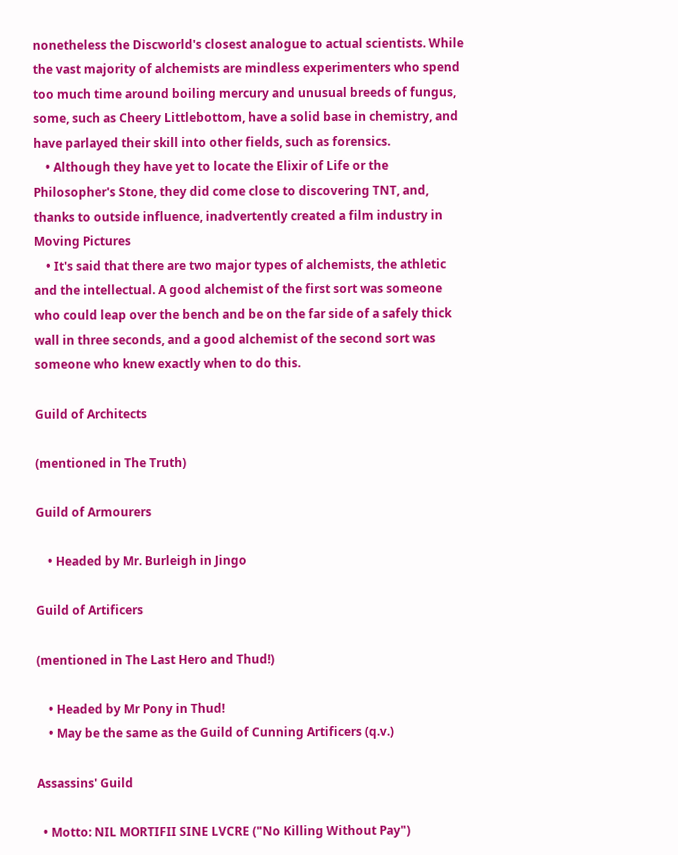nonetheless the Discworld's closest analogue to actual scientists. While the vast majority of alchemists are mindless experimenters who spend too much time around boiling mercury and unusual breeds of fungus, some, such as Cheery Littlebottom, have a solid base in chemistry, and have parlayed their skill into other fields, such as forensics.
    • Although they have yet to locate the Elixir of Life or the Philosopher's Stone, they did come close to discovering TNT, and, thanks to outside influence, inadvertently created a film industry in Moving Pictures
    • It's said that there are two major types of alchemists, the athletic and the intellectual. A good alchemist of the first sort was someone who could leap over the bench and be on the far side of a safely thick wall in three seconds, and a good alchemist of the second sort was someone who knew exactly when to do this.

Guild of Architects

(mentioned in The Truth)

Guild of Armourers

    • Headed by Mr. Burleigh in Jingo

Guild of Artificers

(mentioned in The Last Hero and Thud!)

    • Headed by Mr Pony in Thud!
    • May be the same as the Guild of Cunning Artificers (q.v.)

Assassins' Guild

  • Motto: NIL MORTIFII SINE LVCRE ("No Killing Without Pay")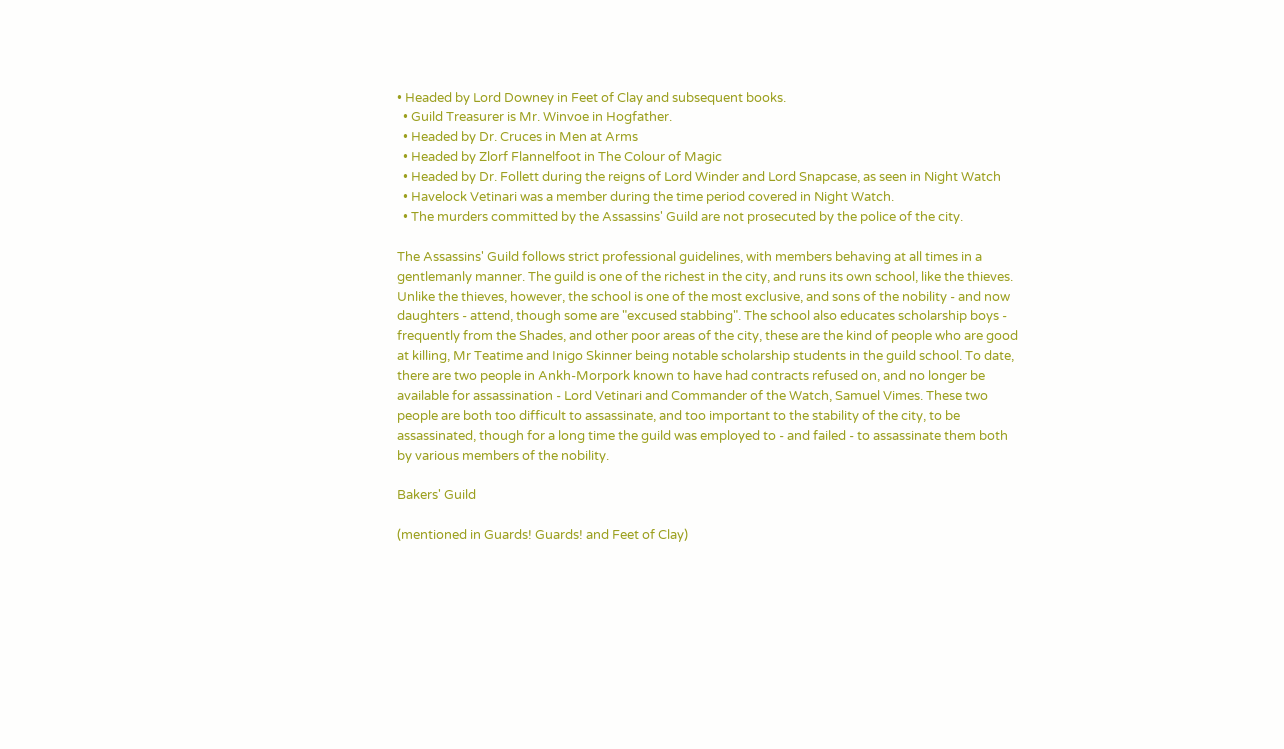• Headed by Lord Downey in Feet of Clay and subsequent books.
  • Guild Treasurer is Mr. Winvoe in Hogfather.
  • Headed by Dr. Cruces in Men at Arms
  • Headed by Zlorf Flannelfoot in The Colour of Magic
  • Headed by Dr. Follett during the reigns of Lord Winder and Lord Snapcase, as seen in Night Watch
  • Havelock Vetinari was a member during the time period covered in Night Watch.
  • The murders committed by the Assassins' Guild are not prosecuted by the police of the city.

The Assassins' Guild follows strict professional guidelines, with members behaving at all times in a gentlemanly manner. The guild is one of the richest in the city, and runs its own school, like the thieves. Unlike the thieves, however, the school is one of the most exclusive, and sons of the nobility - and now daughters - attend, though some are "excused stabbing". The school also educates scholarship boys - frequently from the Shades, and other poor areas of the city, these are the kind of people who are good at killing, Mr Teatime and Inigo Skinner being notable scholarship students in the guild school. To date, there are two people in Ankh-Morpork known to have had contracts refused on, and no longer be available for assassination - Lord Vetinari and Commander of the Watch, Samuel Vimes. These two people are both too difficult to assassinate, and too important to the stability of the city, to be assassinated, though for a long time the guild was employed to - and failed - to assassinate them both by various members of the nobility.

Bakers' Guild

(mentioned in Guards! Guards! and Feet of Clay)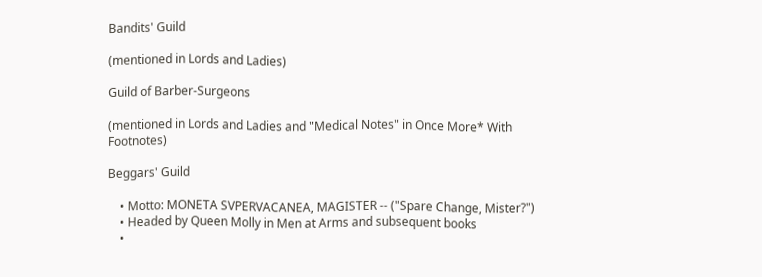Bandits' Guild

(mentioned in Lords and Ladies)

Guild of Barber-Surgeons

(mentioned in Lords and Ladies and "Medical Notes" in Once More* With Footnotes)

Beggars' Guild

    • Motto: MONETA SVPERVACANEA, MAGISTER -- ("Spare Change, Mister?")
    • Headed by Queen Molly in Men at Arms and subsequent books
    •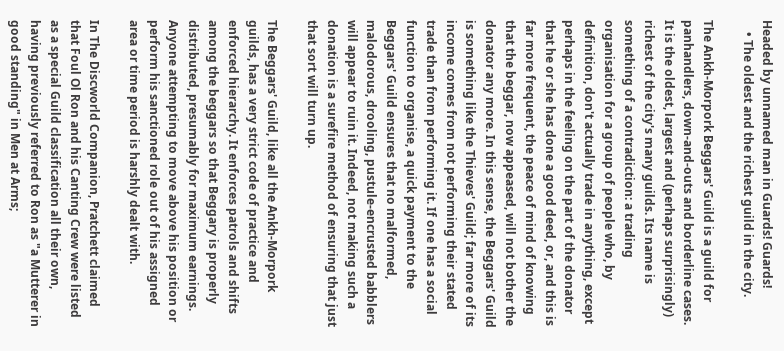Headed by unnamed man in Guards! Guards!
    • The oldest and the richest guild in the city.

The Ankh-Morpork Beggars' Guild is a guild for panhandlers, down-and-outs and borderline cases. It is the oldest, largest and (perhaps surprisingly) richest of the city's many guilds. Its name is something of a contradiction: a trading organisation for a group of people who, by definition, don't actually trade in anything, except perhaps in the feeling on the part of the donator that he or she has done a good deed, or, and this is far more frequent, the peace of mind of knowing that the beggar, now appeased, will not bother the donator any more. In this sense, the Beggars' Guild is something like the Thieves' Guild; far more of its income comes from not performing their stated trade than from performing it. If one has a social function to organise, a quick payment to the Beggars' Guild ensures that no malformed, malodorous, drooling, pustule-encrusted babblers will appear to ruin it. Indeed, not making such a donation is a surefire method of ensuring that just that sort will turn up.

The Beggars' Guild, like all the Ankh-Morpork guilds, has a very strict code of practice and enforced hierarchy. It enforces patrols and shifts among the beggars so that Beggary is properly distributed, presumably for maximum earnings. Anyone attempting to move above his position or perform his sanctioned role out of his assigned area or time period is harshly dealt with.

In The Discworld Companion, Pratchett claimed that Foul Ol Ron and his Canting Crew were listed as a special Guild classification all their own, having previously referred to Ron as "a Mutterer in good standing" in Men at Arms;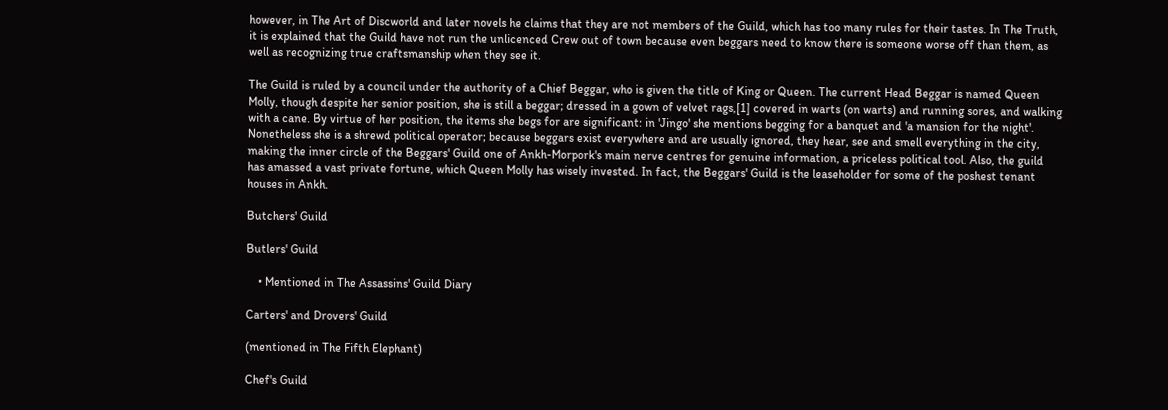however, in The Art of Discworld and later novels he claims that they are not members of the Guild, which has too many rules for their tastes. In The Truth, it is explained that the Guild have not run the unlicenced Crew out of town because even beggars need to know there is someone worse off than them, as well as recognizing true craftsmanship when they see it.

The Guild is ruled by a council under the authority of a Chief Beggar, who is given the title of King or Queen. The current Head Beggar is named Queen Molly, though despite her senior position, she is still a beggar; dressed in a gown of velvet rags,[1] covered in warts (on warts) and running sores, and walking with a cane. By virtue of her position, the items she begs for are significant: in 'Jingo' she mentions begging for a banquet and 'a mansion for the night'. Nonetheless she is a shrewd political operator; because beggars exist everywhere and are usually ignored, they hear, see and smell everything in the city, making the inner circle of the Beggars' Guild one of Ankh-Morpork's main nerve centres for genuine information, a priceless political tool. Also, the guild has amassed a vast private fortune, which Queen Molly has wisely invested. In fact, the Beggars' Guild is the leaseholder for some of the poshest tenant houses in Ankh.

Butchers' Guild

Butlers' Guild

    • Mentioned in The Assassins' Guild Diary

Carters' and Drovers' Guild

(mentioned in The Fifth Elephant)

Chef's Guild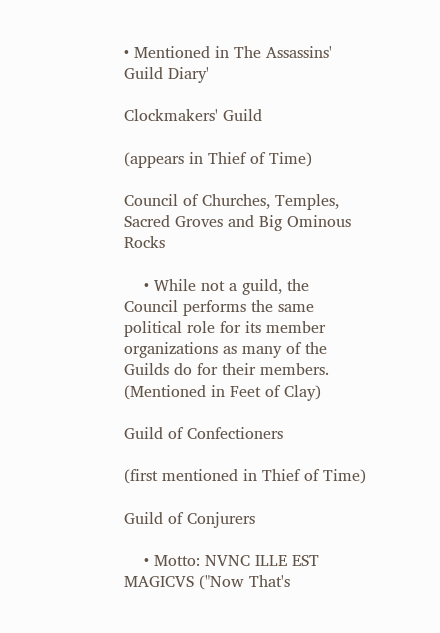• Mentioned in The Assassins' Guild Diary'

Clockmakers' Guild

(appears in Thief of Time)

Council of Churches, Temples, Sacred Groves and Big Ominous Rocks

    • While not a guild, the Council performs the same political role for its member organizations as many of the Guilds do for their members. (Mentioned in Feet of Clay)

Guild of Confectioners

(first mentioned in Thief of Time)

Guild of Conjurers

    • Motto: NVNC ILLE EST MAGICVS ("Now That's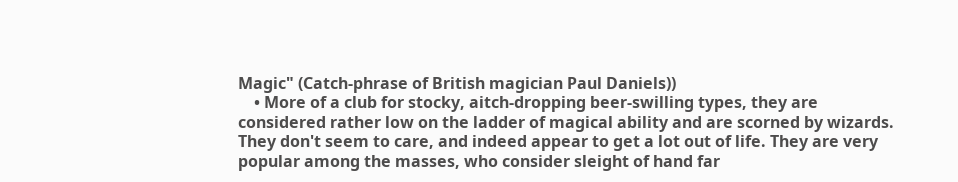Magic" (Catch-phrase of British magician Paul Daniels))
    • More of a club for stocky, aitch-dropping beer-swilling types, they are considered rather low on the ladder of magical ability and are scorned by wizards. They don't seem to care, and indeed appear to get a lot out of life. They are very popular among the masses, who consider sleight of hand far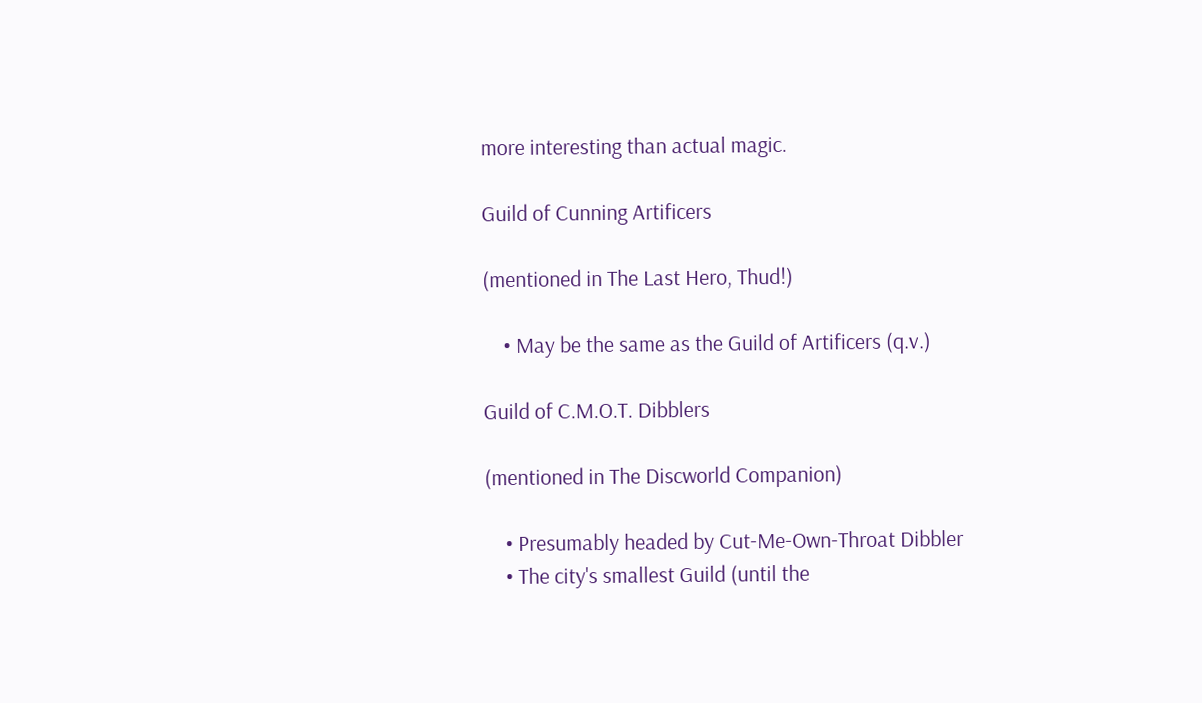more interesting than actual magic.

Guild of Cunning Artificers

(mentioned in The Last Hero, Thud!)

    • May be the same as the Guild of Artificers (q.v.)

Guild of C.M.O.T. Dibblers

(mentioned in The Discworld Companion)

    • Presumably headed by Cut-Me-Own-Throat Dibbler
    • The city's smallest Guild (until the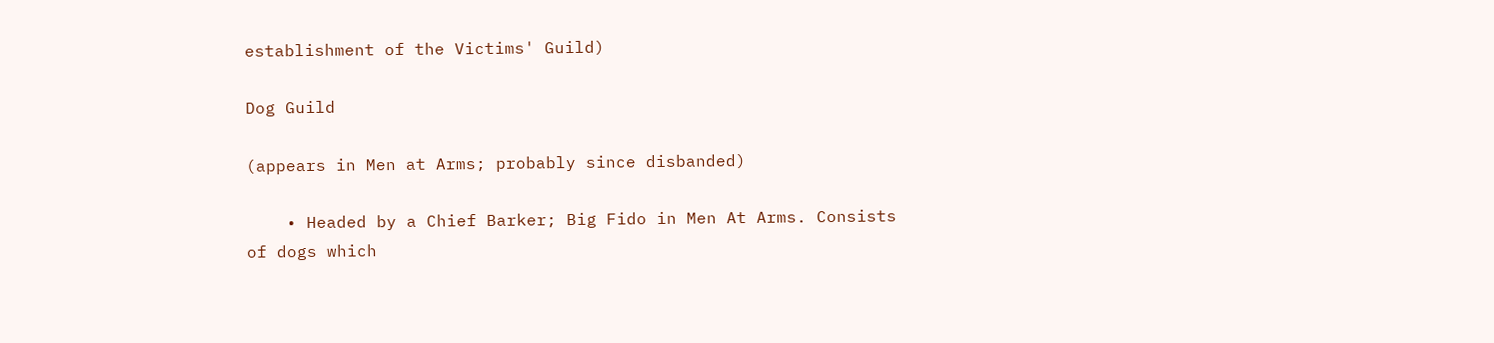establishment of the Victims' Guild)

Dog Guild

(appears in Men at Arms; probably since disbanded)

    • Headed by a Chief Barker; Big Fido in Men At Arms. Consists of dogs which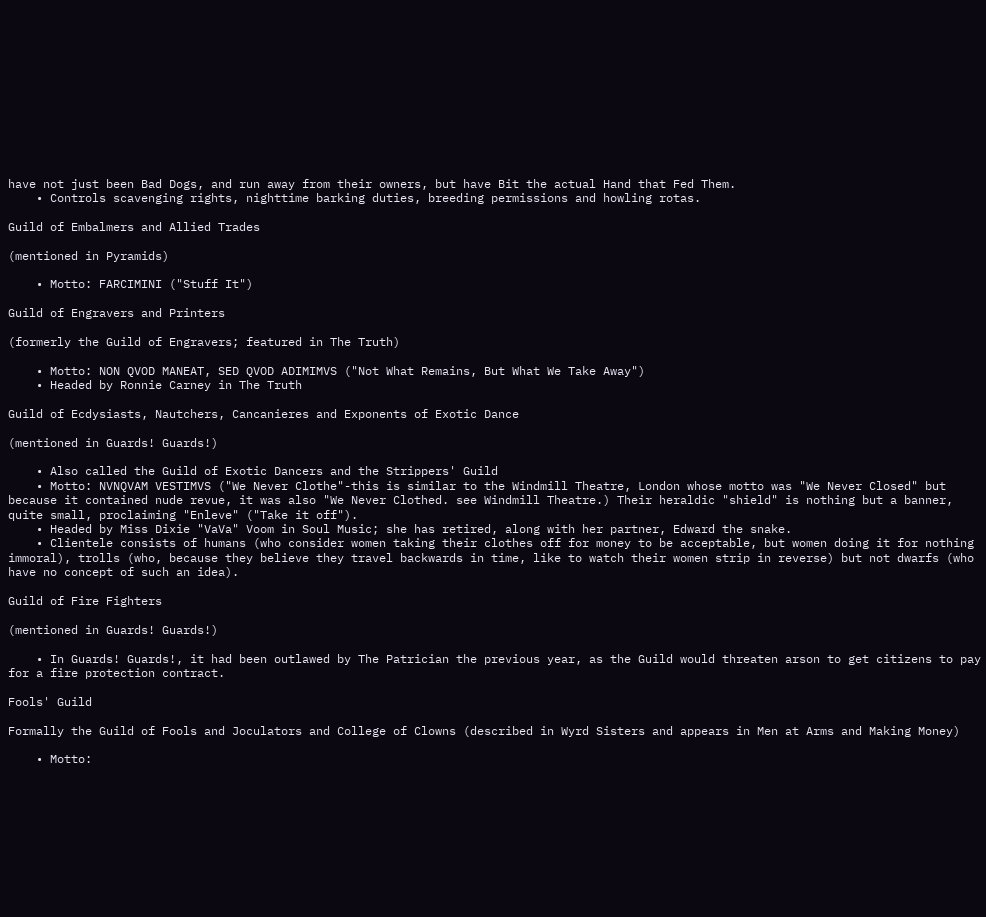have not just been Bad Dogs, and run away from their owners, but have Bit the actual Hand that Fed Them.
    • Controls scavenging rights, nighttime barking duties, breeding permissions and howling rotas.

Guild of Embalmers and Allied Trades

(mentioned in Pyramids)

    • Motto: FARCIMINI ("Stuff It")

Guild of Engravers and Printers

(formerly the Guild of Engravers; featured in The Truth)

    • Motto: NON QVOD MANEAT, SED QVOD ADIMIMVS ("Not What Remains, But What We Take Away")
    • Headed by Ronnie Carney in The Truth

Guild of Ecdysiasts, Nautchers, Cancanieres and Exponents of Exotic Dance

(mentioned in Guards! Guards!)

    • Also called the Guild of Exotic Dancers and the Strippers' Guild
    • Motto: NVNQVAM VESTIMVS ("We Never Clothe"-this is similar to the Windmill Theatre, London whose motto was "We Never Closed" but because it contained nude revue, it was also "We Never Clothed. see Windmill Theatre.) Their heraldic "shield" is nothing but a banner, quite small, proclaiming "Enleve" ("Take it off").
    • Headed by Miss Dixie "VaVa" Voom in Soul Music; she has retired, along with her partner, Edward the snake.
    • Clientele consists of humans (who consider women taking their clothes off for money to be acceptable, but women doing it for nothing immoral), trolls (who, because they believe they travel backwards in time, like to watch their women strip in reverse) but not dwarfs (who have no concept of such an idea).

Guild of Fire Fighters

(mentioned in Guards! Guards!)

    • In Guards! Guards!, it had been outlawed by The Patrician the previous year, as the Guild would threaten arson to get citizens to pay for a fire protection contract.

Fools' Guild

Formally the Guild of Fools and Joculators and College of Clowns (described in Wyrd Sisters and appears in Men at Arms and Making Money)

    • Motto: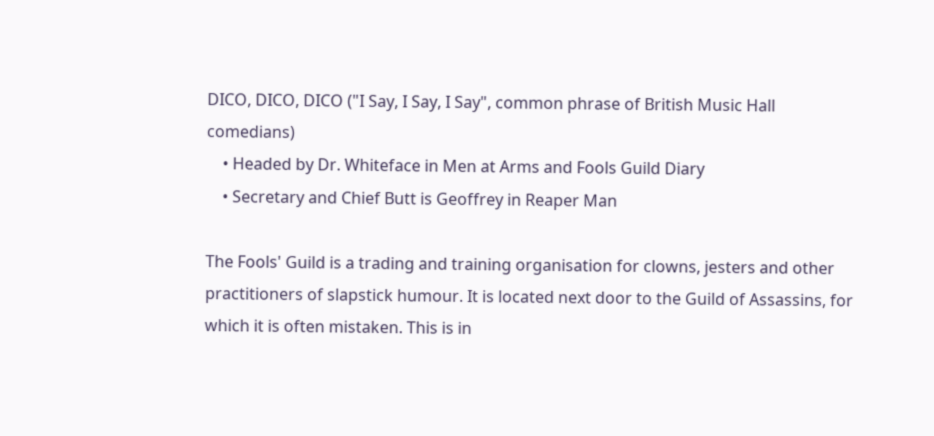DICO, DICO, DICO ("I Say, I Say, I Say", common phrase of British Music Hall comedians)
    • Headed by Dr. Whiteface in Men at Arms and Fools Guild Diary
    • Secretary and Chief Butt is Geoffrey in Reaper Man

The Fools' Guild is a trading and training organisation for clowns, jesters and other practitioners of slapstick humour. It is located next door to the Guild of Assassins, for which it is often mistaken. This is in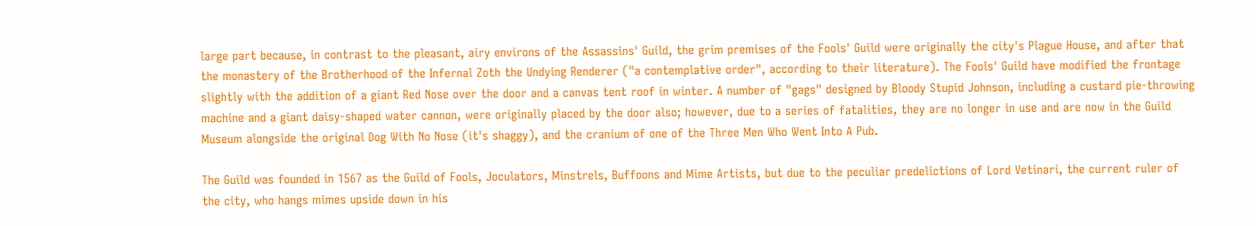large part because, in contrast to the pleasant, airy environs of the Assassins' Guild, the grim premises of the Fools' Guild were originally the city's Plague House, and after that the monastery of the Brotherhood of the Infernal Zoth the Undying Renderer ("a contemplative order", according to their literature). The Fools' Guild have modified the frontage slightly with the addition of a giant Red Nose over the door and a canvas tent roof in winter. A number of "gags" designed by Bloody Stupid Johnson, including a custard pie-throwing machine and a giant daisy-shaped water cannon, were originally placed by the door also; however, due to a series of fatalities, they are no longer in use and are now in the Guild Museum alongside the original Dog With No Nose (it's shaggy), and the cranium of one of the Three Men Who Went Into A Pub.

The Guild was founded in 1567 as the Guild of Fools, Joculators, Minstrels, Buffoons and Mime Artists, but due to the peculiar predelictions of Lord Vetinari, the current ruler of the city, who hangs mimes upside down in his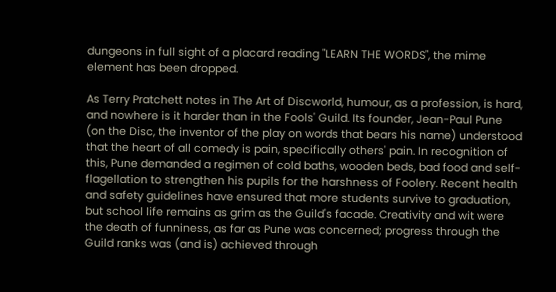dungeons in full sight of a placard reading "LEARN THE WORDS", the mime element has been dropped.

As Terry Pratchett notes in The Art of Discworld, humour, as a profession, is hard, and nowhere is it harder than in the Fools' Guild. Its founder, Jean-Paul Pune (on the Disc, the inventor of the play on words that bears his name) understood that the heart of all comedy is pain, specifically others' pain. In recognition of this, Pune demanded a regimen of cold baths, wooden beds, bad food and self-flagellation to strengthen his pupils for the harshness of Foolery. Recent health and safety guidelines have ensured that more students survive to graduation, but school life remains as grim as the Guild's facade. Creativity and wit were the death of funniness, as far as Pune was concerned; progress through the Guild ranks was (and is) achieved through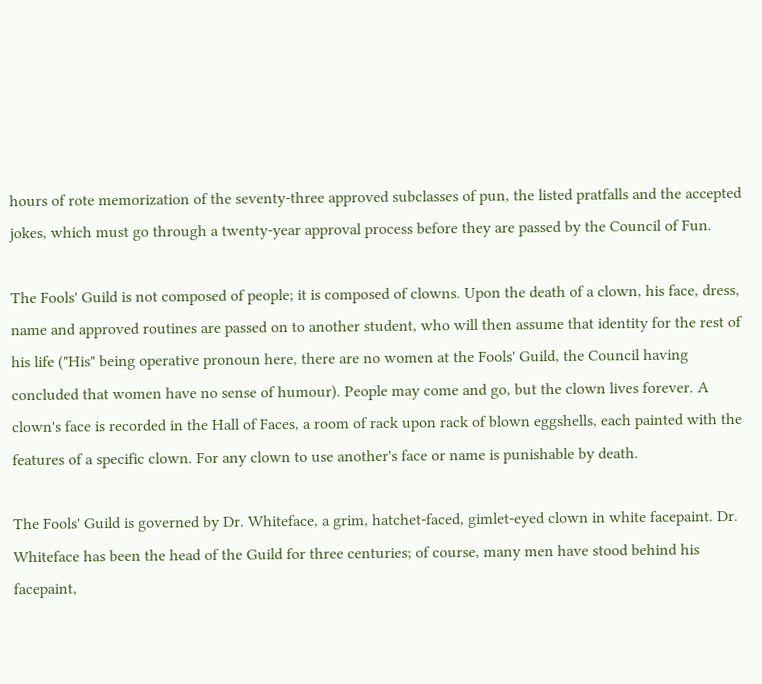hours of rote memorization of the seventy-three approved subclasses of pun, the listed pratfalls and the accepted jokes, which must go through a twenty-year approval process before they are passed by the Council of Fun.

The Fools' Guild is not composed of people; it is composed of clowns. Upon the death of a clown, his face, dress, name and approved routines are passed on to another student, who will then assume that identity for the rest of his life ("His" being operative pronoun here, there are no women at the Fools' Guild, the Council having concluded that women have no sense of humour). People may come and go, but the clown lives forever. A clown's face is recorded in the Hall of Faces, a room of rack upon rack of blown eggshells, each painted with the features of a specific clown. For any clown to use another's face or name is punishable by death.

The Fools' Guild is governed by Dr. Whiteface, a grim, hatchet-faced, gimlet-eyed clown in white facepaint. Dr. Whiteface has been the head of the Guild for three centuries; of course, many men have stood behind his facepaint,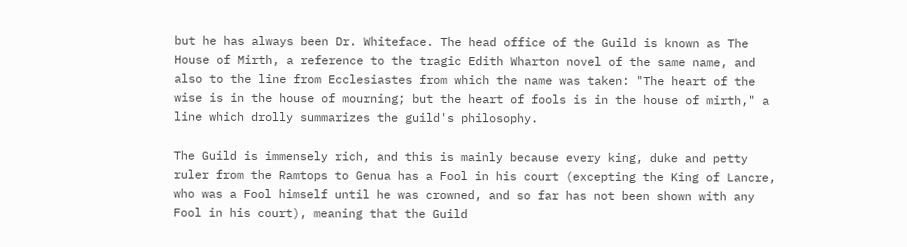but he has always been Dr. Whiteface. The head office of the Guild is known as The House of Mirth, a reference to the tragic Edith Wharton novel of the same name, and also to the line from Ecclesiastes from which the name was taken: "The heart of the wise is in the house of mourning; but the heart of fools is in the house of mirth," a line which drolly summarizes the guild's philosophy.

The Guild is immensely rich, and this is mainly because every king, duke and petty ruler from the Ramtops to Genua has a Fool in his court (excepting the King of Lancre, who was a Fool himself until he was crowned, and so far has not been shown with any Fool in his court), meaning that the Guild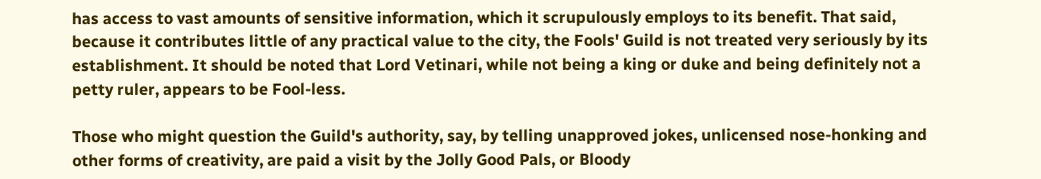has access to vast amounts of sensitive information, which it scrupulously employs to its benefit. That said, because it contributes little of any practical value to the city, the Fools' Guild is not treated very seriously by its establishment. It should be noted that Lord Vetinari, while not being a king or duke and being definitely not a petty ruler, appears to be Fool-less.

Those who might question the Guild's authority, say, by telling unapproved jokes, unlicensed nose-honking and other forms of creativity, are paid a visit by the Jolly Good Pals, or Bloody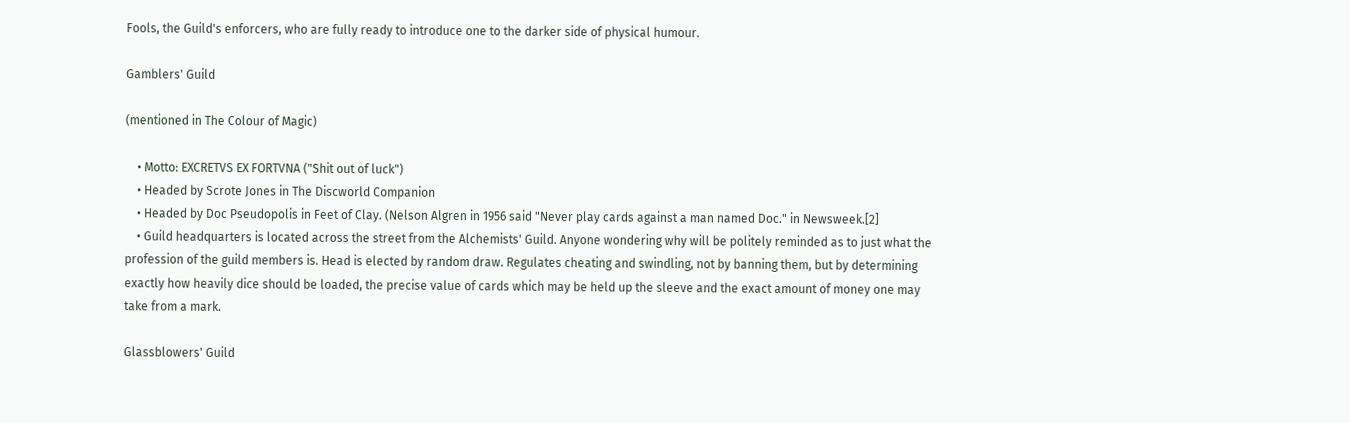Fools, the Guild's enforcers, who are fully ready to introduce one to the darker side of physical humour.

Gamblers' Guild

(mentioned in The Colour of Magic)

    • Motto: EXCRETVS EX FORTVNA ("Shit out of luck")
    • Headed by Scrote Jones in The Discworld Companion
    • Headed by Doc Pseudopolis in Feet of Clay. (Nelson Algren in 1956 said "Never play cards against a man named Doc." in Newsweek.[2]
    • Guild headquarters is located across the street from the Alchemists' Guild. Anyone wondering why will be politely reminded as to just what the profession of the guild members is. Head is elected by random draw. Regulates cheating and swindling, not by banning them, but by determining exactly how heavily dice should be loaded, the precise value of cards which may be held up the sleeve and the exact amount of money one may take from a mark.

Glassblowers' Guild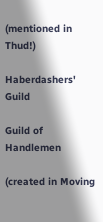(mentioned in Thud!)

Haberdashers' Guild

Guild of Handlemen

(created in Moving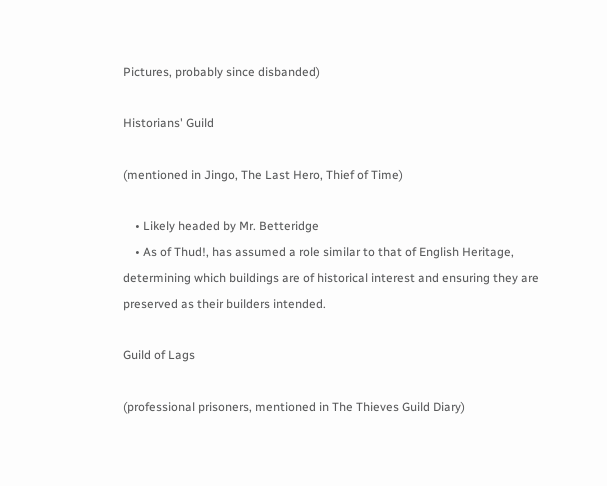Pictures, probably since disbanded)

Historians' Guild

(mentioned in Jingo, The Last Hero, Thief of Time)

    • Likely headed by Mr. Betteridge
    • As of Thud!, has assumed a role similar to that of English Heritage, determining which buildings are of historical interest and ensuring they are preserved as their builders intended.

Guild of Lags

(professional prisoners, mentioned in The Thieves Guild Diary)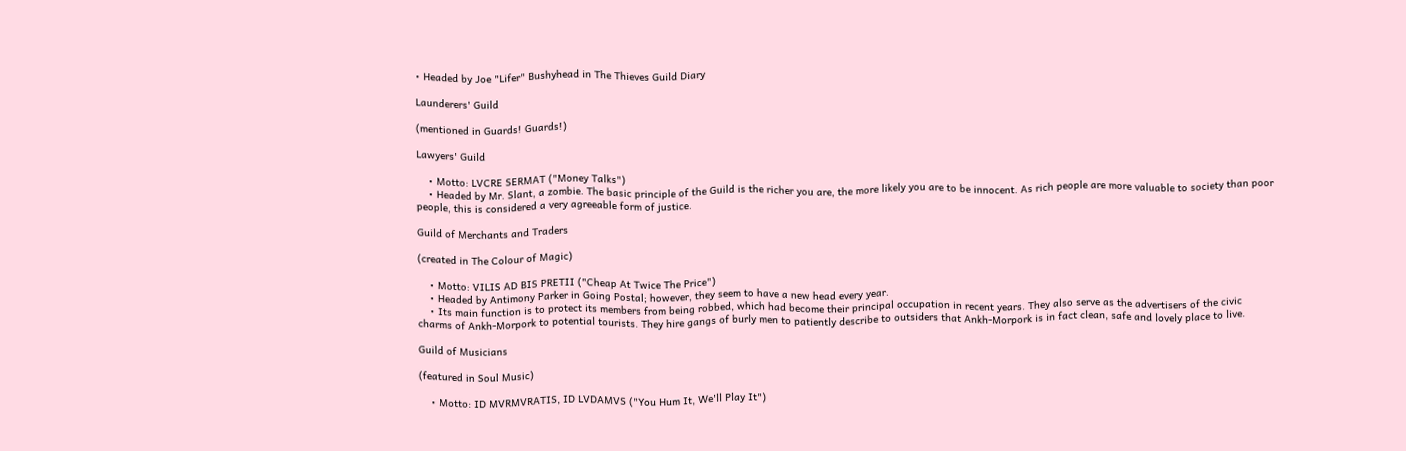• Headed by Joe "Lifer" Bushyhead in The Thieves Guild Diary

Launderers' Guild

(mentioned in Guards! Guards!)

Lawyers' Guild

    • Motto: LVCRE SERMAT ("Money Talks")
    • Headed by Mr. Slant, a zombie. The basic principle of the Guild is the richer you are, the more likely you are to be innocent. As rich people are more valuable to society than poor people, this is considered a very agreeable form of justice.

Guild of Merchants and Traders

(created in The Colour of Magic)

    • Motto: VILIS AD BIS PRETII ("Cheap At Twice The Price")
    • Headed by Antimony Parker in Going Postal; however, they seem to have a new head every year.
    • Its main function is to protect its members from being robbed, which had become their principal occupation in recent years. They also serve as the advertisers of the civic charms of Ankh-Morpork to potential tourists. They hire gangs of burly men to patiently describe to outsiders that Ankh-Morpork is in fact clean, safe and lovely place to live.

Guild of Musicians

(featured in Soul Music)

    • Motto: ID MVRMVRATIS, ID LVDAMVS ("You Hum It, We'll Play It")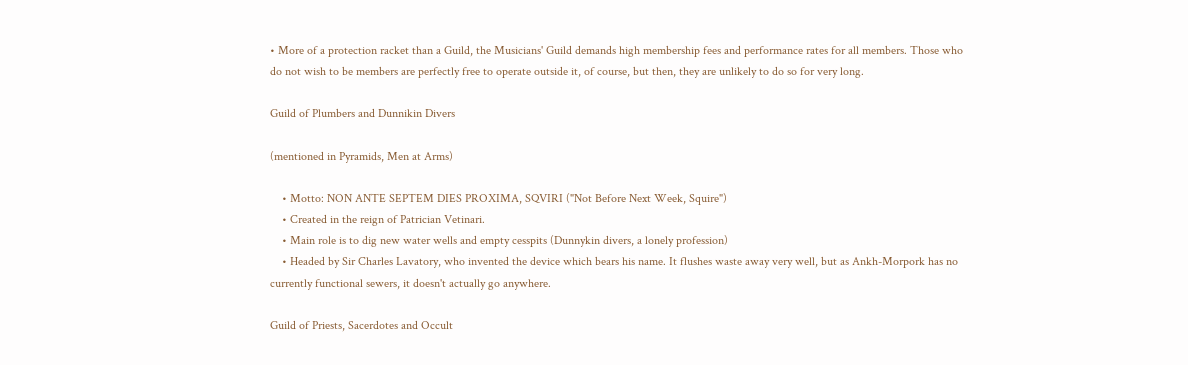• More of a protection racket than a Guild, the Musicians' Guild demands high membership fees and performance rates for all members. Those who do not wish to be members are perfectly free to operate outside it, of course, but then, they are unlikely to do so for very long.

Guild of Plumbers and Dunnikin Divers

(mentioned in Pyramids, Men at Arms)

    • Motto: NON ANTE SEPTEM DIES PROXIMA, SQVIRI ("Not Before Next Week, Squire")
    • Created in the reign of Patrician Vetinari.
    • Main role is to dig new water wells and empty cesspits (Dunnykin divers, a lonely profession)
    • Headed by Sir Charles Lavatory, who invented the device which bears his name. It flushes waste away very well, but as Ankh-Morpork has no currently functional sewers, it doesn't actually go anywhere.

Guild of Priests, Sacerdotes and Occult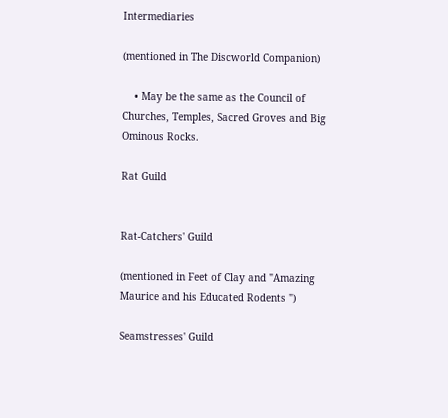Intermediaries

(mentioned in The Discworld Companion)

    • May be the same as the Council of Churches, Temples, Sacred Groves and Big Ominous Rocks.

Rat Guild


Rat-Catchers' Guild

(mentioned in Feet of Clay and "Amazing Maurice and his Educated Rodents ")

Seamstresses' Guild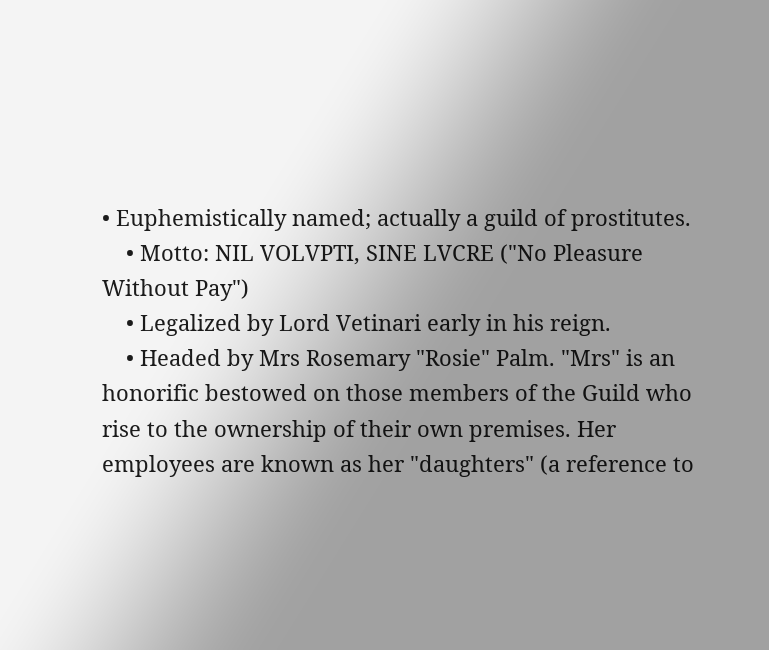• Euphemistically named; actually a guild of prostitutes.
    • Motto: NIL VOLVPTI, SINE LVCRE ("No Pleasure Without Pay")
    • Legalized by Lord Vetinari early in his reign.
    • Headed by Mrs Rosemary "Rosie" Palm. "Mrs" is an honorific bestowed on those members of the Guild who rise to the ownership of their own premises. Her employees are known as her "daughters" (a reference to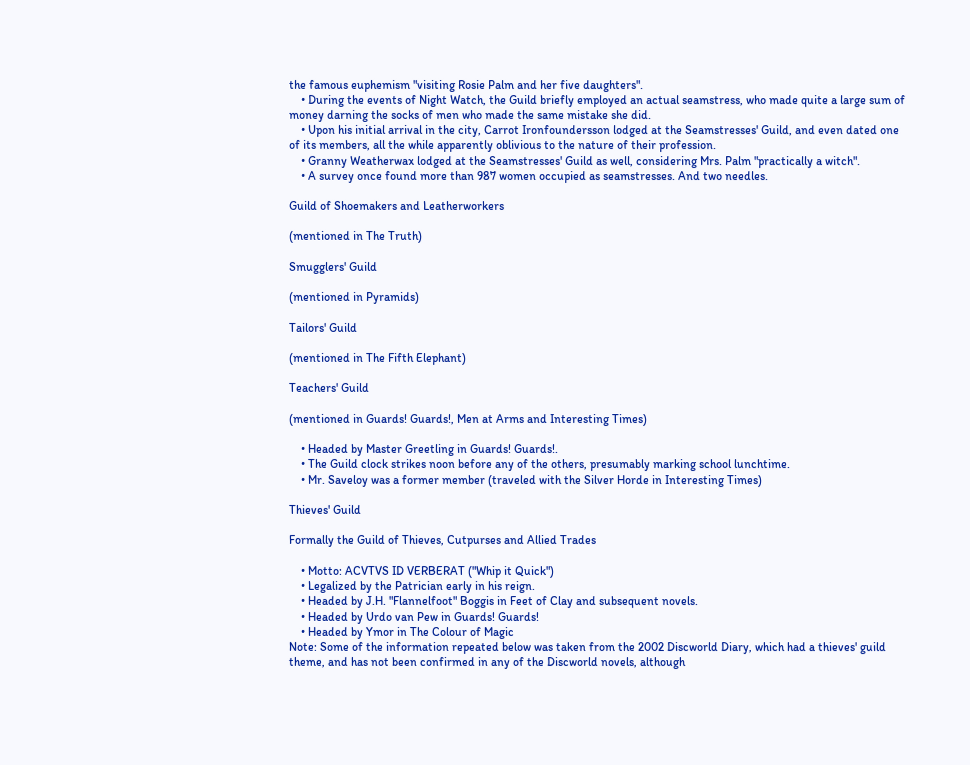the famous euphemism "visiting Rosie Palm and her five daughters".
    • During the events of Night Watch, the Guild briefly employed an actual seamstress, who made quite a large sum of money darning the socks of men who made the same mistake she did.
    • Upon his initial arrival in the city, Carrot Ironfoundersson lodged at the Seamstresses' Guild, and even dated one of its members, all the while apparently oblivious to the nature of their profession.
    • Granny Weatherwax lodged at the Seamstresses' Guild as well, considering Mrs. Palm "practically a witch".
    • A survey once found more than 987 women occupied as seamstresses. And two needles.

Guild of Shoemakers and Leatherworkers

(mentioned in The Truth)

Smugglers' Guild

(mentioned in Pyramids)

Tailors' Guild

(mentioned in The Fifth Elephant)

Teachers' Guild

(mentioned in Guards! Guards!, Men at Arms and Interesting Times)

    • Headed by Master Greetling in Guards! Guards!.
    • The Guild clock strikes noon before any of the others, presumably marking school lunchtime.
    • Mr. Saveloy was a former member (traveled with the Silver Horde in Interesting Times)

Thieves' Guild

Formally the Guild of Thieves, Cutpurses and Allied Trades

    • Motto: ACVTVS ID VERBERAT ("Whip it Quick")
    • Legalized by the Patrician early in his reign.
    • Headed by J.H. "Flannelfoot" Boggis in Feet of Clay and subsequent novels.
    • Headed by Urdo van Pew in Guards! Guards!
    • Headed by Ymor in The Colour of Magic
Note: Some of the information repeated below was taken from the 2002 Discworld Diary, which had a thieves' guild theme, and has not been confirmed in any of the Discworld novels, although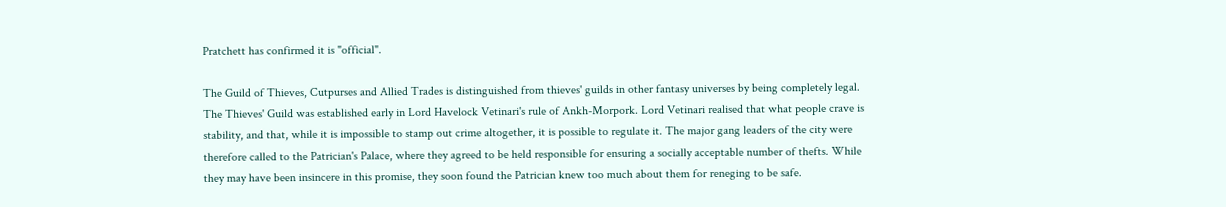Pratchett has confirmed it is "official".

The Guild of Thieves, Cutpurses and Allied Trades is distinguished from thieves' guilds in other fantasy universes by being completely legal. The Thieves' Guild was established early in Lord Havelock Vetinari's rule of Ankh-Morpork. Lord Vetinari realised that what people crave is stability, and that, while it is impossible to stamp out crime altogether, it is possible to regulate it. The major gang leaders of the city were therefore called to the Patrician's Palace, where they agreed to be held responsible for ensuring a socially acceptable number of thefts. While they may have been insincere in this promise, they soon found the Patrician knew too much about them for reneging to be safe.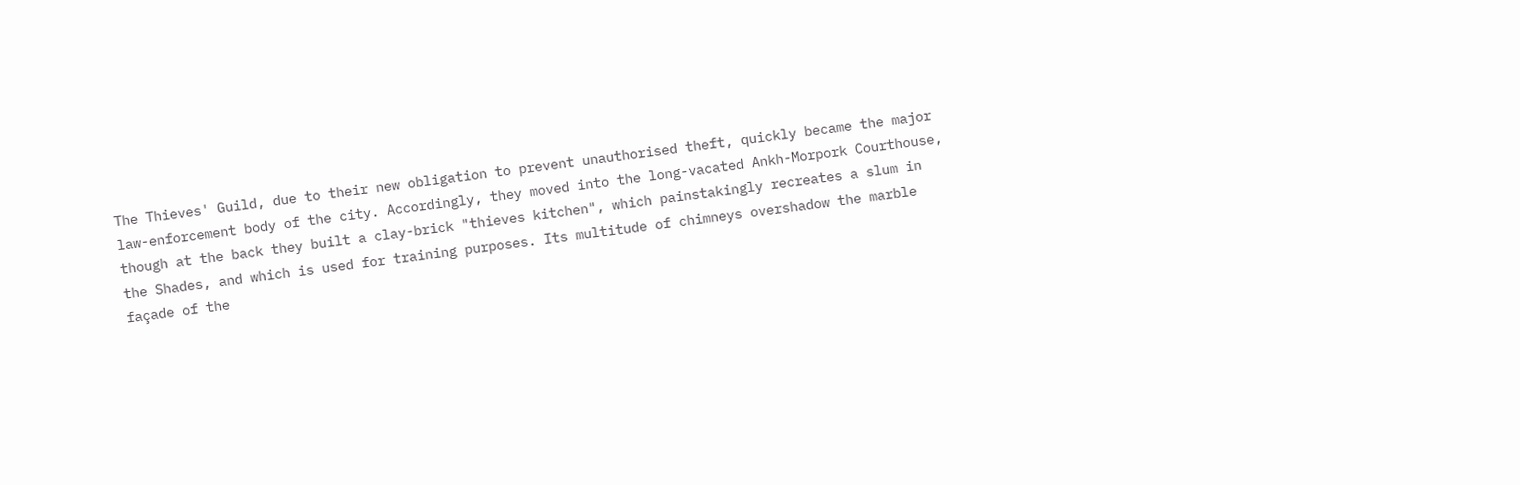The Thieves' Guild, due to their new obligation to prevent unauthorised theft, quickly became the major law-enforcement body of the city. Accordingly, they moved into the long-vacated Ankh-Morpork Courthouse, though at the back they built a clay-brick "thieves kitchen", which painstakingly recreates a slum in the Shades, and which is used for training purposes. Its multitude of chimneys overshadow the marble façade of the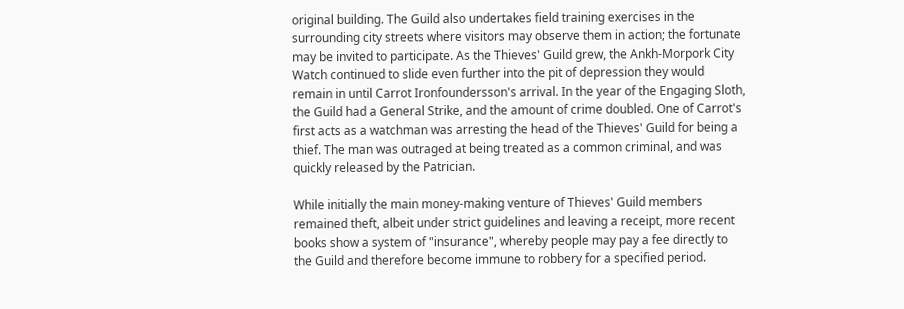original building. The Guild also undertakes field training exercises in the surrounding city streets where visitors may observe them in action; the fortunate may be invited to participate. As the Thieves' Guild grew, the Ankh-Morpork City Watch continued to slide even further into the pit of depression they would remain in until Carrot Ironfoundersson's arrival. In the year of the Engaging Sloth, the Guild had a General Strike, and the amount of crime doubled. One of Carrot's first acts as a watchman was arresting the head of the Thieves' Guild for being a thief. The man was outraged at being treated as a common criminal, and was quickly released by the Patrician.

While initially the main money-making venture of Thieves' Guild members remained theft, albeit under strict guidelines and leaving a receipt, more recent books show a system of "insurance", whereby people may pay a fee directly to the Guild and therefore become immune to robbery for a specified period.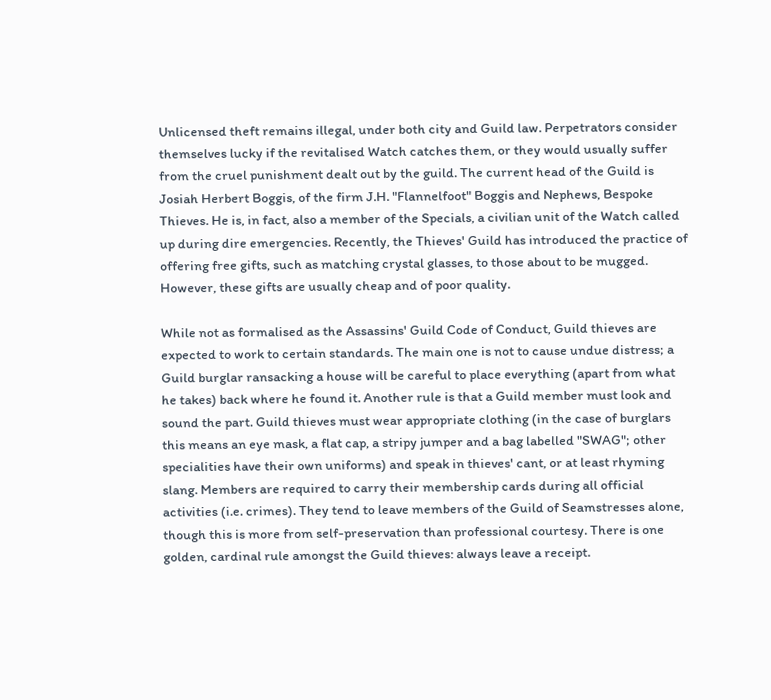Unlicensed theft remains illegal, under both city and Guild law. Perpetrators consider themselves lucky if the revitalised Watch catches them, or they would usually suffer from the cruel punishment dealt out by the guild. The current head of the Guild is Josiah Herbert Boggis, of the firm J.H. "Flannelfoot" Boggis and Nephews, Bespoke Thieves. He is, in fact, also a member of the Specials, a civilian unit of the Watch called up during dire emergencies. Recently, the Thieves' Guild has introduced the practice of offering free gifts, such as matching crystal glasses, to those about to be mugged. However, these gifts are usually cheap and of poor quality.

While not as formalised as the Assassins' Guild Code of Conduct, Guild thieves are expected to work to certain standards. The main one is not to cause undue distress; a Guild burglar ransacking a house will be careful to place everything (apart from what he takes) back where he found it. Another rule is that a Guild member must look and sound the part. Guild thieves must wear appropriate clothing (in the case of burglars this means an eye mask, a flat cap, a stripy jumper and a bag labelled "SWAG"; other specialities have their own uniforms) and speak in thieves' cant, or at least rhyming slang. Members are required to carry their membership cards during all official activities (i.e. crimes). They tend to leave members of the Guild of Seamstresses alone, though this is more from self-preservation than professional courtesy. There is one golden, cardinal rule amongst the Guild thieves: always leave a receipt.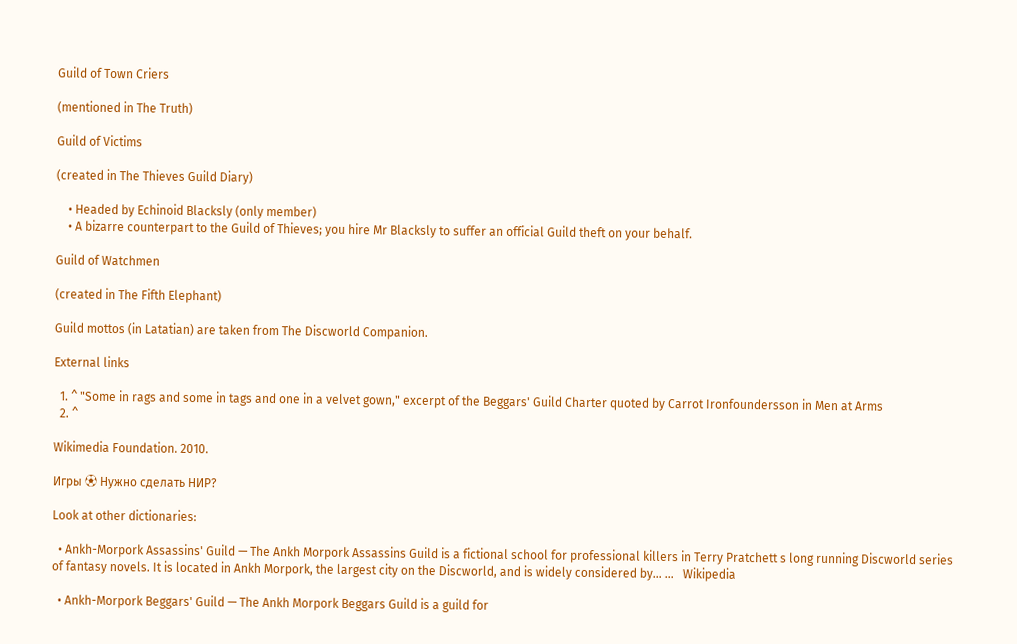Guild of Town Criers

(mentioned in The Truth)

Guild of Victims

(created in The Thieves Guild Diary)

    • Headed by Echinoid Blacksly (only member)
    • A bizarre counterpart to the Guild of Thieves; you hire Mr Blacksly to suffer an official Guild theft on your behalf.

Guild of Watchmen

(created in The Fifth Elephant)

Guild mottos (in Latatian) are taken from The Discworld Companion.

External links

  1. ^ "Some in rags and some in tags and one in a velvet gown," excerpt of the Beggars' Guild Charter quoted by Carrot Ironfoundersson in Men at Arms
  2. ^

Wikimedia Foundation. 2010.

Игры ⚽ Нужно сделать НИР?

Look at other dictionaries:

  • Ankh-Morpork Assassins' Guild — The Ankh Morpork Assassins Guild is a fictional school for professional killers in Terry Pratchett s long running Discworld series of fantasy novels. It is located in Ankh Morpork, the largest city on the Discworld, and is widely considered by… …   Wikipedia

  • Ankh-Morpork Beggars' Guild — The Ankh Morpork Beggars Guild is a guild for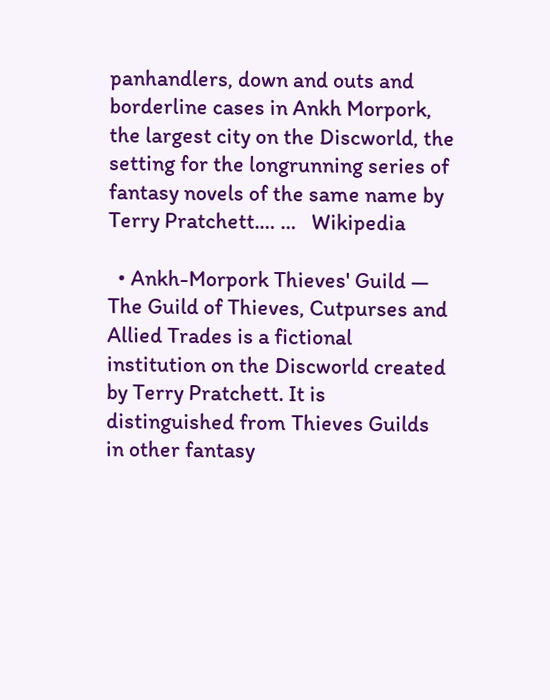panhandlers, down and outs and borderline cases in Ankh Morpork, the largest city on the Discworld, the setting for the longrunning series of fantasy novels of the same name by Terry Pratchett.… …   Wikipedia

  • Ankh-Morpork Thieves' Guild — The Guild of Thieves, Cutpurses and Allied Trades is a fictional institution on the Discworld created by Terry Pratchett. It is distinguished from Thieves Guilds in other fantasy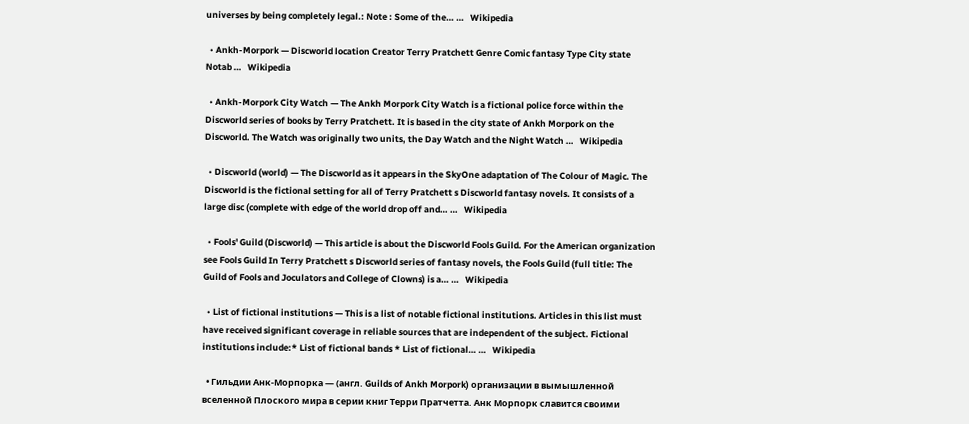universes by being completely legal.: Note : Some of the… …   Wikipedia

  • Ankh-Morpork — Discworld location Creator Terry Pratchett Genre Comic fantasy Type City state Notab …   Wikipedia

  • Ankh-Morpork City Watch — The Ankh Morpork City Watch is a fictional police force within the Discworld series of books by Terry Pratchett. It is based in the city state of Ankh Morpork on the Discworld. The Watch was originally two units, the Day Watch and the Night Watch …   Wikipedia

  • Discworld (world) — The Discworld as it appears in the SkyOne adaptation of The Colour of Magic. The Discworld is the fictional setting for all of Terry Pratchett s Discworld fantasy novels. It consists of a large disc (complete with edge of the world drop off and… …   Wikipedia

  • Fools' Guild (Discworld) — This article is about the Discworld Fools Guild. For the American organization see Fools Guild In Terry Pratchett s Discworld series of fantasy novels, the Fools Guild (full title: The Guild of Fools and Joculators and College of Clowns) is a… …   Wikipedia

  • List of fictional institutions — This is a list of notable fictional institutions. Articles in this list must have received significant coverage in reliable sources that are independent of the subject. Fictional institutions include:* List of fictional bands * List of fictional… …   Wikipedia

  • Гильдии Анк-Морпорка — (англ. Guilds of Ankh Morpork) организации в вымышленной вселенной Плоского мира в серии книг Терри Пратчетта. Анк Морпорк славится своими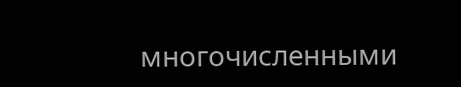многочисленными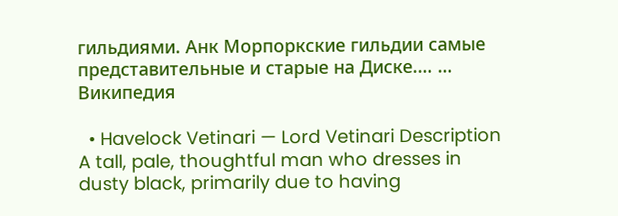гильдиями. Анк Морпоркские гильдии самые представительные и старые на Диске.… …   Википедия

  • Havelock Vetinari — Lord Vetinari Description A tall, pale, thoughtful man who dresses in dusty black, primarily due to having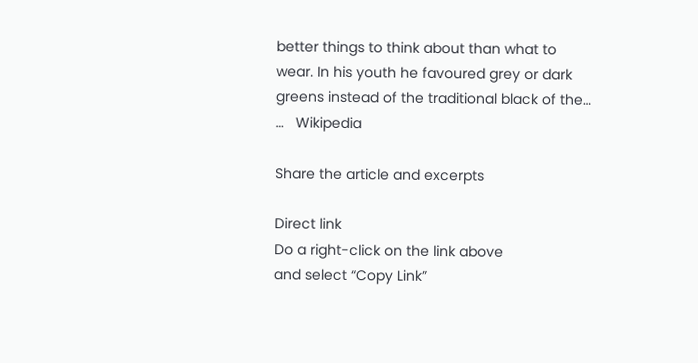better things to think about than what to wear. In his youth he favoured grey or dark greens instead of the traditional black of the… …   Wikipedia

Share the article and excerpts

Direct link
Do a right-click on the link above
and select “Copy Link”